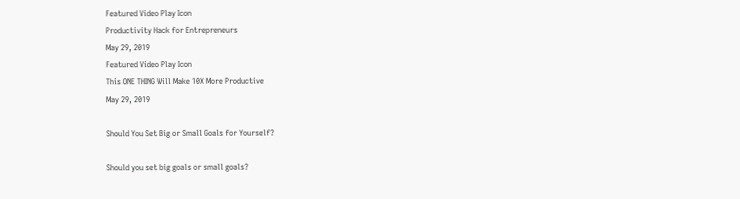Featured Video Play Icon
Productivity Hack for Entrepreneurs
May 29, 2019
Featured Video Play Icon
This ONE THING Will Make 10X More Productive
May 29, 2019

Should You Set Big or Small Goals for Yourself?

Should you set big goals or small goals?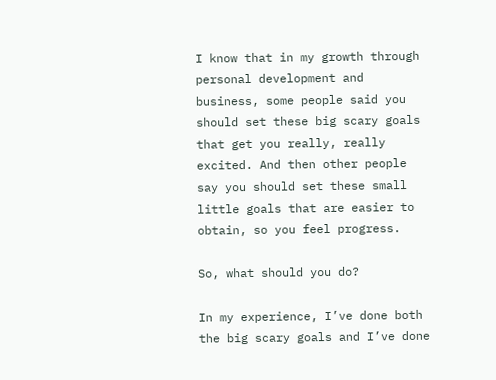I know that in my growth through personal development and business, some people said you should set these big scary goals that get you really, really excited. And then other people say you should set these small little goals that are easier to obtain, so you feel progress.

So, what should you do?

In my experience, I’ve done both the big scary goals and I’ve done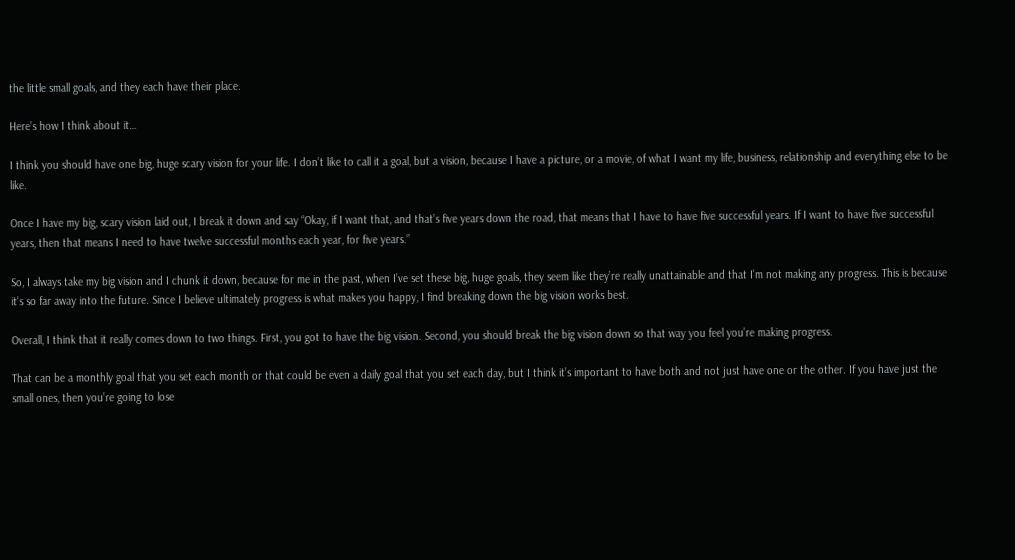the little small goals, and they each have their place.

Here’s how I think about it…

I think you should have one big, huge scary vision for your life. I don’t like to call it a goal, but a vision, because I have a picture, or a movie, of what I want my life, business, relationship and everything else to be like.

Once I have my big, scary vision laid out, I break it down and say “Okay, if I want that, and that’s five years down the road, that means that I have to have five successful years. If I want to have five successful years, then that means I need to have twelve successful months each year, for five years.”

So, I always take my big vision and I chunk it down, because for me in the past, when I’ve set these big, huge goals, they seem like they’re really unattainable and that I’m not making any progress. This is because it’s so far away into the future. Since I believe ultimately progress is what makes you happy, I find breaking down the big vision works best.

Overall, I think that it really comes down to two things. First, you got to have the big vision. Second, you should break the big vision down so that way you feel you’re making progress.

That can be a monthly goal that you set each month or that could be even a daily goal that you set each day, but I think it’s important to have both and not just have one or the other. If you have just the small ones, then you’re going to lose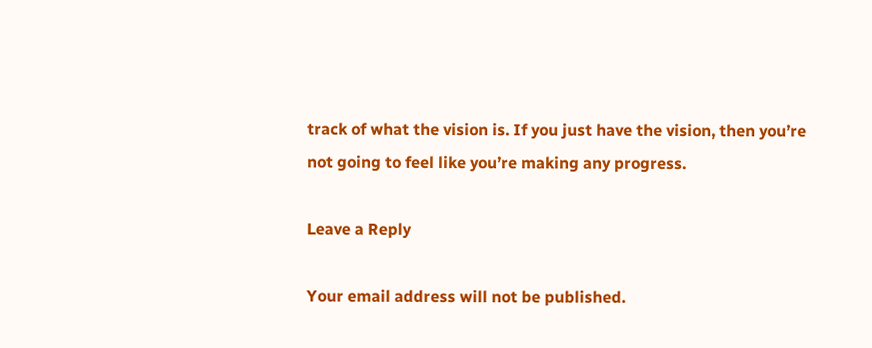track of what the vision is. If you just have the vision, then you’re not going to feel like you’re making any progress.

Leave a Reply

Your email address will not be published.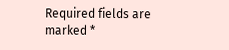Required fields are marked *